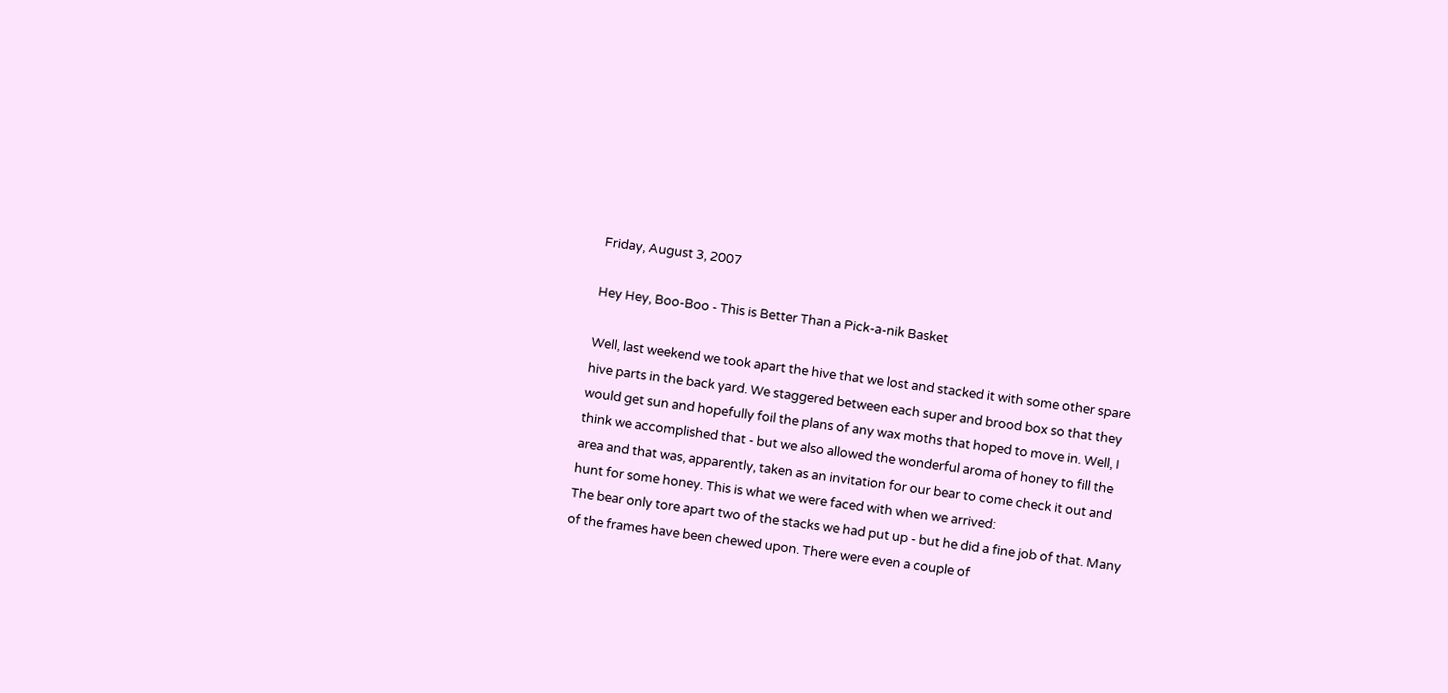Friday, August 3, 2007

Hey Hey, Boo-Boo - This is Better Than a Pick-a-nik Basket

Well, last weekend we took apart the hive that we lost and stacked it with some other spare hive parts in the back yard. We staggered between each super and brood box so that they would get sun and hopefully foil the plans of any wax moths that hoped to move in. Well, I think we accomplished that - but we also allowed the wonderful aroma of honey to fill the area and that was, apparently, taken as an invitation for our bear to come check it out and hunt for some honey. This is what we were faced with when we arrived:
The bear only tore apart two of the stacks we had put up - but he did a fine job of that. Many of the frames have been chewed upon. There were even a couple of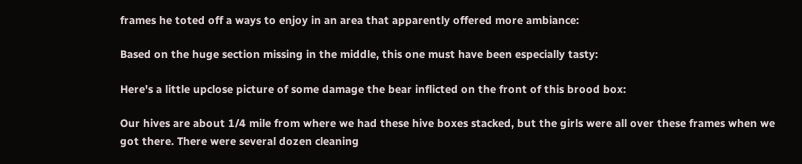frames he toted off a ways to enjoy in an area that apparently offered more ambiance:

Based on the huge section missing in the middle, this one must have been especially tasty:

Here's a little upclose picture of some damage the bear inflicted on the front of this brood box:

Our hives are about 1/4 mile from where we had these hive boxes stacked, but the girls were all over these frames when we got there. There were several dozen cleaning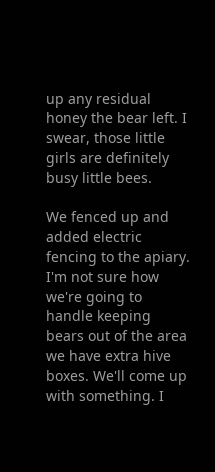up any residual honey the bear left. I swear, those little girls are definitely busy little bees.

We fenced up and added electric fencing to the apiary. I'm not sure how we're going to handle keeping bears out of the area we have extra hive boxes. We'll come up with something. I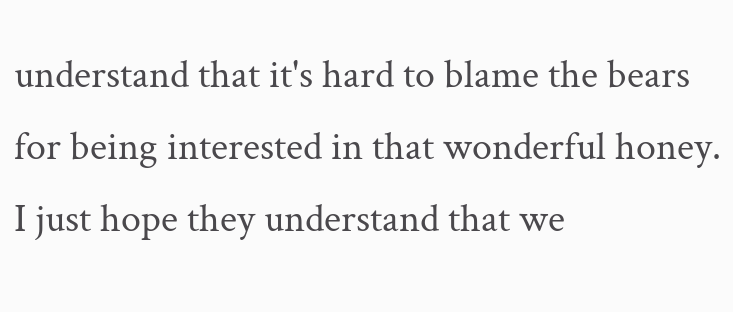understand that it's hard to blame the bears for being interested in that wonderful honey. I just hope they understand that we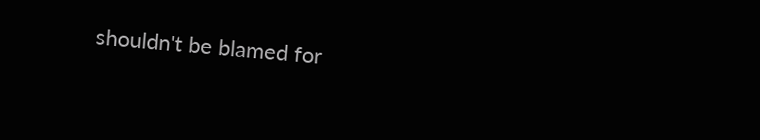shouldn't be blamed for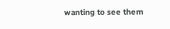wanting to see them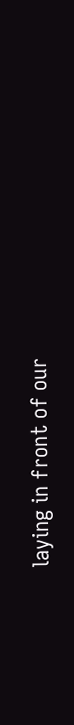laying in front of our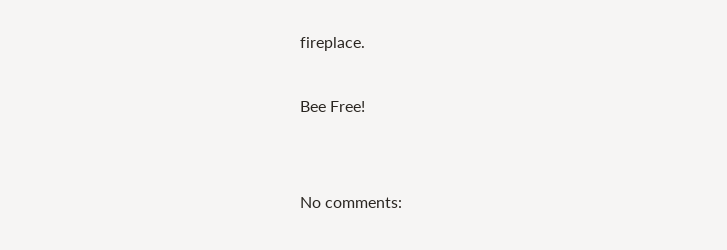fireplace.

Bee Free!


No comments: